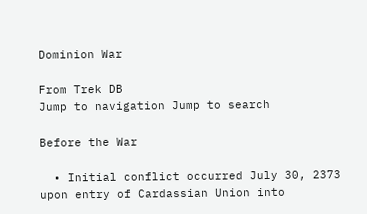Dominion War

From Trek DB
Jump to navigation Jump to search

Before the War

  • Initial conflict occurred July 30, 2373 upon entry of Cardassian Union into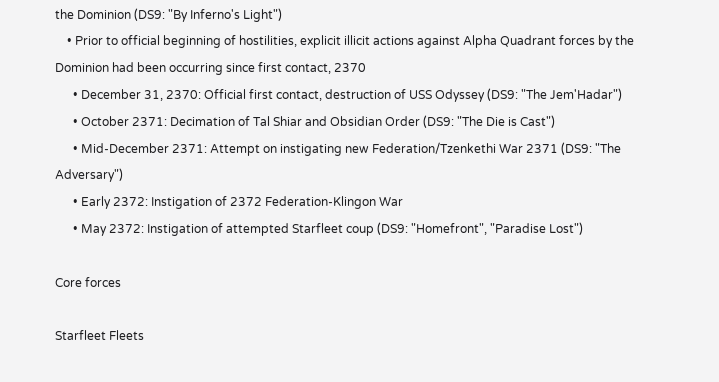the Dominion (DS9: "By Inferno's Light")
    • Prior to official beginning of hostilities, explicit illicit actions against Alpha Quadrant forces by the Dominion had been occurring since first contact, 2370
      • December 31, 2370: Official first contact, destruction of USS Odyssey (DS9: "The Jem'Hadar")
      • October 2371: Decimation of Tal Shiar and Obsidian Order (DS9: "The Die is Cast")
      • Mid-December 2371: Attempt on instigating new Federation/Tzenkethi War 2371 (DS9: "The Adversary")
      • Early 2372: Instigation of 2372 Federation-Klingon War
      • May 2372: Instigation of attempted Starfleet coup (DS9: "Homefront", "Paradise Lost")

Core forces

Starfleet Fleets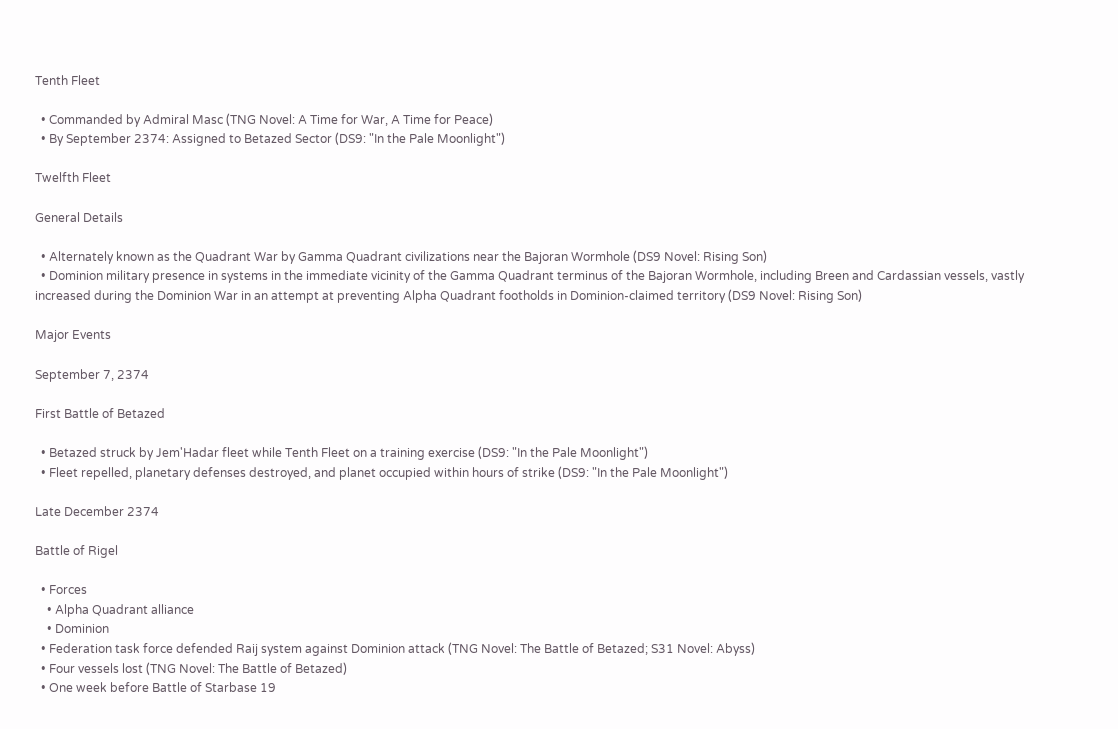Tenth Fleet

  • Commanded by Admiral Masc (TNG Novel: A Time for War, A Time for Peace)
  • By September 2374: Assigned to Betazed Sector (DS9: "In the Pale Moonlight")

Twelfth Fleet

General Details

  • Alternately known as the Quadrant War by Gamma Quadrant civilizations near the Bajoran Wormhole (DS9 Novel: Rising Son)
  • Dominion military presence in systems in the immediate vicinity of the Gamma Quadrant terminus of the Bajoran Wormhole, including Breen and Cardassian vessels, vastly increased during the Dominion War in an attempt at preventing Alpha Quadrant footholds in Dominion-claimed territory (DS9 Novel: Rising Son)

Major Events

September 7, 2374

First Battle of Betazed

  • Betazed struck by Jem'Hadar fleet while Tenth Fleet on a training exercise (DS9: "In the Pale Moonlight")
  • Fleet repelled, planetary defenses destroyed, and planet occupied within hours of strike (DS9: "In the Pale Moonlight")

Late December 2374

Battle of Rigel

  • Forces
    • Alpha Quadrant alliance
    • Dominion
  • Federation task force defended Raij system against Dominion attack (TNG Novel: The Battle of Betazed; S31 Novel: Abyss)
  • Four vessels lost (TNG Novel: The Battle of Betazed)
  • One week before Battle of Starbase 19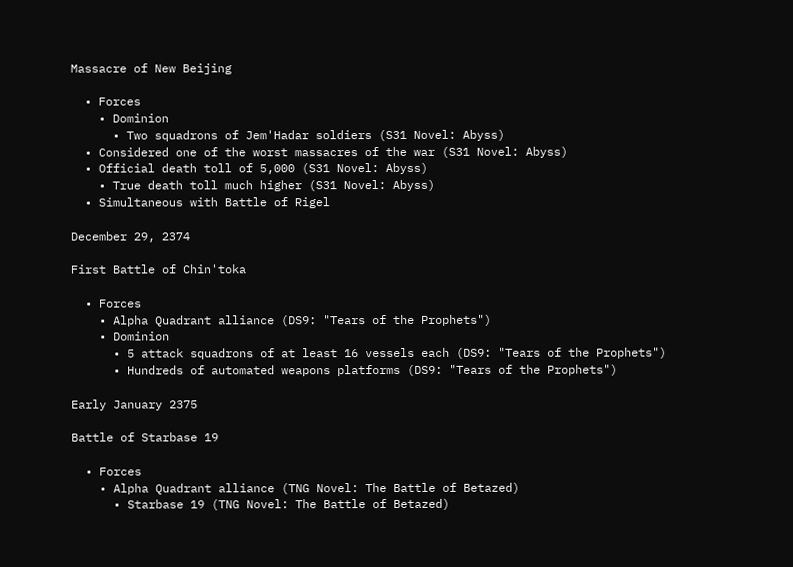Massacre of New Beijing

  • Forces
    • Dominion
      • Two squadrons of Jem'Hadar soldiers (S31 Novel: Abyss)
  • Considered one of the worst massacres of the war (S31 Novel: Abyss)
  • Official death toll of 5,000 (S31 Novel: Abyss)
    • True death toll much higher (S31 Novel: Abyss)
  • Simultaneous with Battle of Rigel

December 29, 2374

First Battle of Chin'toka

  • Forces
    • Alpha Quadrant alliance (DS9: "Tears of the Prophets")
    • Dominion
      • 5 attack squadrons of at least 16 vessels each (DS9: "Tears of the Prophets")
      • Hundreds of automated weapons platforms (DS9: "Tears of the Prophets")

Early January 2375

Battle of Starbase 19

  • Forces
    • Alpha Quadrant alliance (TNG Novel: The Battle of Betazed)
      • Starbase 19 (TNG Novel: The Battle of Betazed)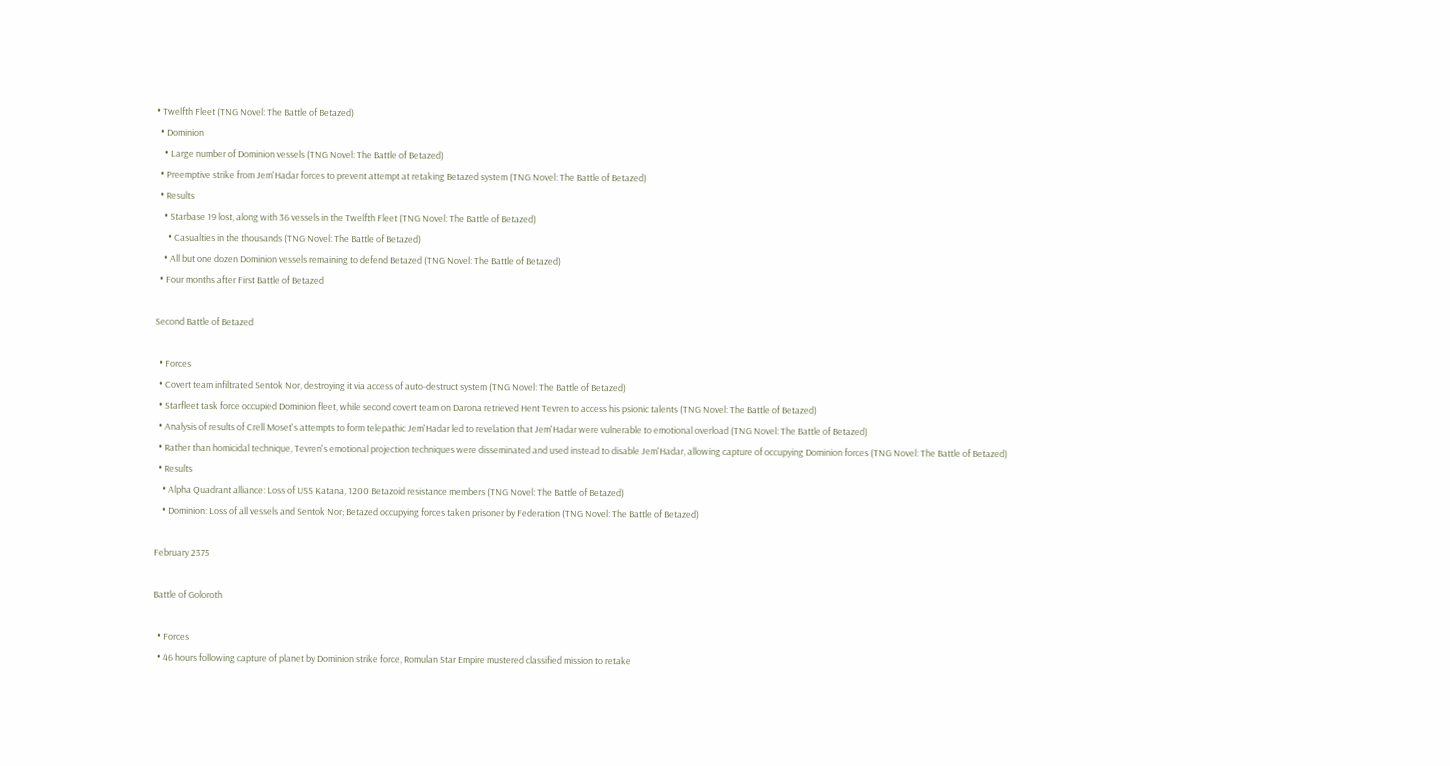• Twelfth Fleet (TNG Novel: The Battle of Betazed)
  • Dominion
    • Large number of Dominion vessels (TNG Novel: The Battle of Betazed)
  • Preemptive strike from Jem'Hadar forces to prevent attempt at retaking Betazed system (TNG Novel: The Battle of Betazed)
  • Results
    • Starbase 19 lost, along with 36 vessels in the Twelfth Fleet (TNG Novel: The Battle of Betazed)
      • Casualties in the thousands (TNG Novel: The Battle of Betazed)
    • All but one dozen Dominion vessels remaining to defend Betazed (TNG Novel: The Battle of Betazed)
  • Four months after First Battle of Betazed

Second Battle of Betazed

  • Forces
  • Covert team infiltrated Sentok Nor, destroying it via access of auto-destruct system (TNG Novel: The Battle of Betazed)
  • Starfleet task force occupied Dominion fleet, while second covert team on Darona retrieved Hent Tevren to access his psionic talents (TNG Novel: The Battle of Betazed)
  • Analysis of results of Crell Moset's attempts to form telepathic Jem'Hadar led to revelation that Jem'Hadar were vulnerable to emotional overload (TNG Novel: The Battle of Betazed)
  • Rather than homicidal technique, Tevren's emotional projection techniques were disseminated and used instead to disable Jem'Hadar, allowing capture of occupying Dominion forces (TNG Novel: The Battle of Betazed)
  • Results
    • Alpha Quadrant alliance: Loss of USS Katana, 1200 Betazoid resistance members (TNG Novel: The Battle of Betazed)
    • Dominion: Loss of all vessels and Sentok Nor; Betazed occupying forces taken prisoner by Federation (TNG Novel: The Battle of Betazed)

February 2375

Battle of Goloroth

  • Forces
  • 46 hours following capture of planet by Dominion strike force, Romulan Star Empire mustered classified mission to retake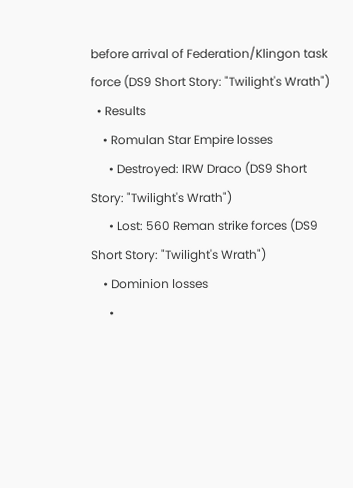before arrival of Federation/Klingon task force (DS9 Short Story: "Twilight's Wrath")
  • Results
    • Romulan Star Empire losses
      • Destroyed: IRW Draco (DS9 Short Story: "Twilight's Wrath")
      • Lost: 560 Reman strike forces (DS9 Short Story: "Twilight's Wrath")
    • Dominion losses
      •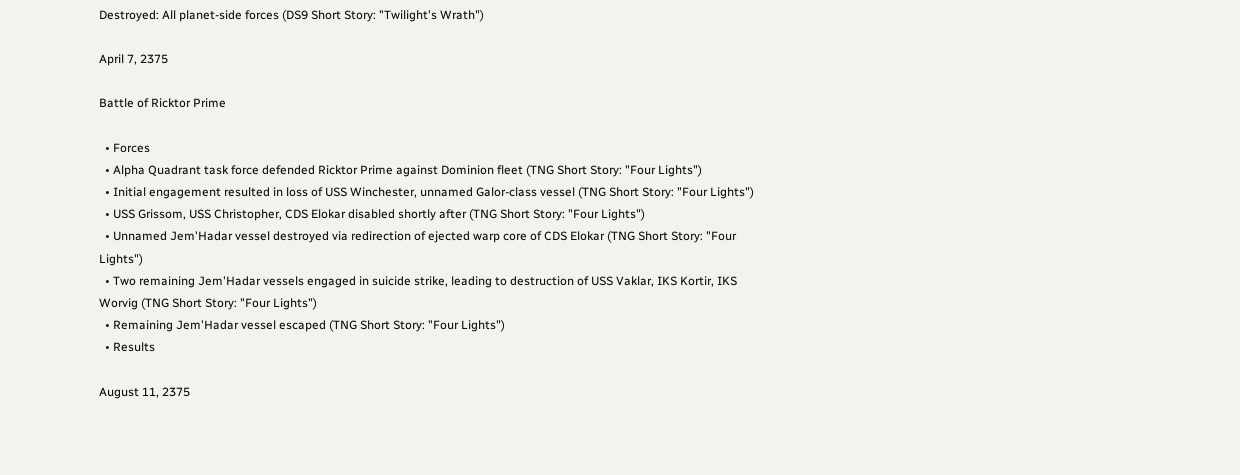Destroyed: All planet-side forces (DS9 Short Story: "Twilight's Wrath")

April 7, 2375

Battle of Ricktor Prime

  • Forces
  • Alpha Quadrant task force defended Ricktor Prime against Dominion fleet (TNG Short Story: "Four Lights")
  • Initial engagement resulted in loss of USS Winchester, unnamed Galor-class vessel (TNG Short Story: "Four Lights")
  • USS Grissom, USS Christopher, CDS Elokar disabled shortly after (TNG Short Story: "Four Lights")
  • Unnamed Jem'Hadar vessel destroyed via redirection of ejected warp core of CDS Elokar (TNG Short Story: "Four Lights")
  • Two remaining Jem'Hadar vessels engaged in suicide strike, leading to destruction of USS Vaklar, IKS Kortir, IKS Worvig (TNG Short Story: "Four Lights")
  • Remaining Jem'Hadar vessel escaped (TNG Short Story: "Four Lights")
  • Results

August 11, 2375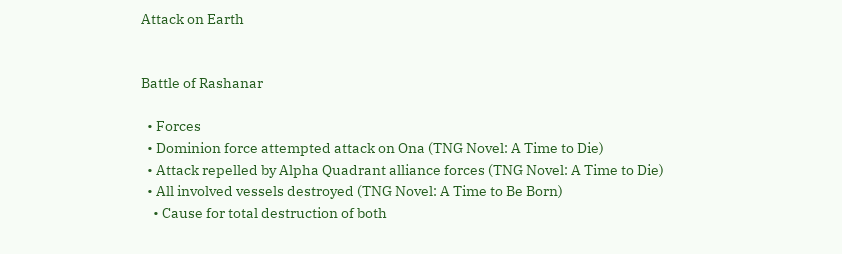Attack on Earth


Battle of Rashanar

  • Forces
  • Dominion force attempted attack on Ona (TNG Novel: A Time to Die)
  • Attack repelled by Alpha Quadrant alliance forces (TNG Novel: A Time to Die)
  • All involved vessels destroyed (TNG Novel: A Time to Be Born)
    • Cause for total destruction of both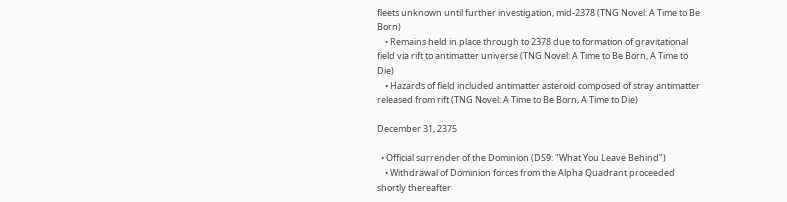fleets unknown until further investigation, mid-2378 (TNG Novel: A Time to Be Born)
    • Remains held in place through to 2378 due to formation of gravitational field via rift to antimatter universe (TNG Novel: A Time to Be Born, A Time to Die)
    • Hazards of field included antimatter asteroid composed of stray antimatter released from rift (TNG Novel: A Time to Be Born, A Time to Die)

December 31, 2375

  • Official surrender of the Dominion (DS9: "What You Leave Behind")
    • Withdrawal of Dominion forces from the Alpha Quadrant proceeded shortly thereafter